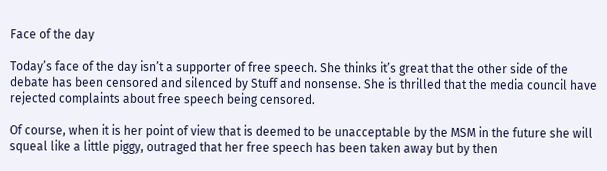Face of the day

Today’s face of the day isn’t a supporter of free speech. She thinks it’s great that the other side of the debate has been censored and silenced by Stuff and nonsense. She is thrilled that the media council have rejected complaints about free speech being censored.

Of course, when it is her point of view that is deemed to be unacceptable by the MSM in the future she will squeal like a little piggy, outraged that her free speech has been taken away but by then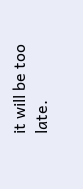it will be too late.